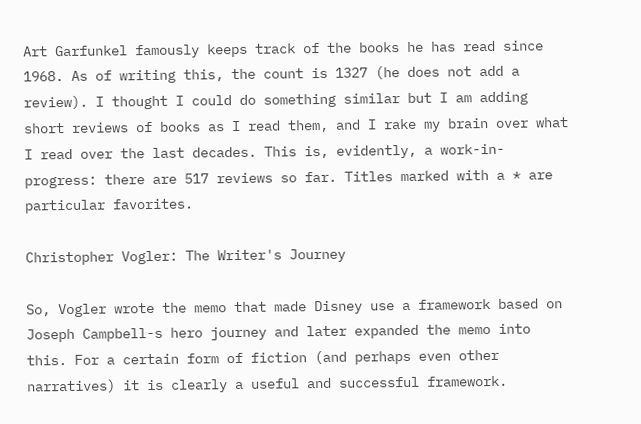Art Garfunkel famously keeps track of the books he has read since 1968. As of writing this, the count is 1327 (he does not add a review). I thought I could do something similar but I am adding short reviews of books as I read them, and I rake my brain over what I read over the last decades. This is, evidently, a work-in-progress: there are 517 reviews so far. Titles marked with a * are particular favorites.

Christopher Vogler: The Writer's Journey

So, Vogler wrote the memo that made Disney use a framework based on Joseph Campbell-s hero journey and later expanded the memo into this. For a certain form of fiction (and perhaps even other narratives) it is clearly a useful and successful framework.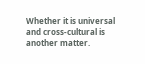Whether it is universal and cross-cultural is another matter.